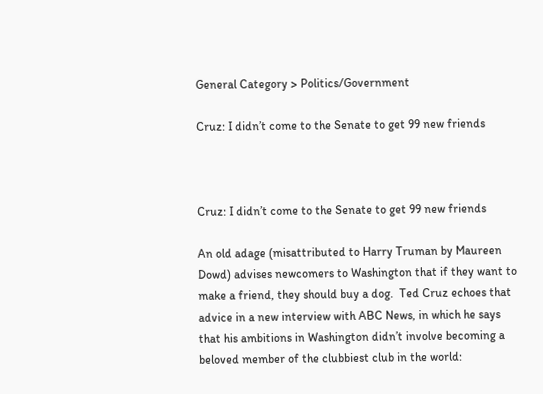General Category > Politics/Government

Cruz: I didn’t come to the Senate to get 99 new friends



Cruz: I didn’t come to the Senate to get 99 new friends

An old adage (misattributed to Harry Truman by Maureen Dowd) advises newcomers to Washington that if they want to make a friend, they should buy a dog.  Ted Cruz echoes that advice in a new interview with ABC News, in which he says that his ambitions in Washington didn’t involve becoming a beloved member of the clubbiest club in the world: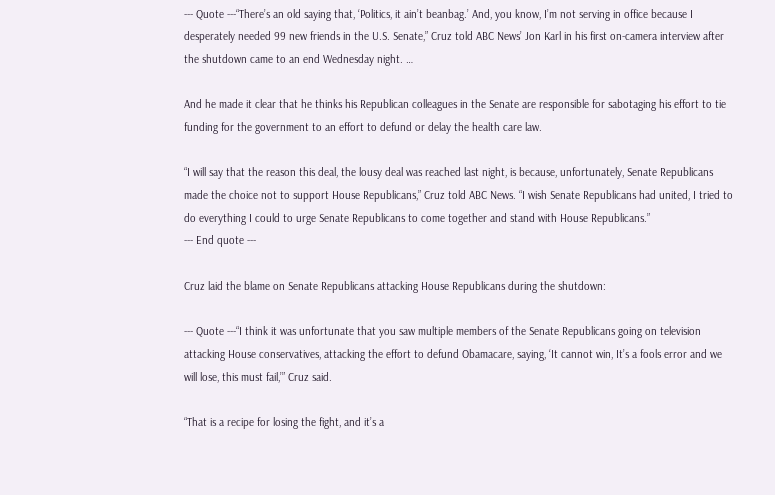--- Quote ---“There’s an old saying that, ‘Politics, it ain’t beanbag.’ And, you know, I’m not serving in office because I desperately needed 99 new friends in the U.S. Senate,” Cruz told ABC News’ Jon Karl in his first on-camera interview after the shutdown came to an end Wednesday night. …

And he made it clear that he thinks his Republican colleagues in the Senate are responsible for sabotaging his effort to tie funding for the government to an effort to defund or delay the health care law.

“I will say that the reason this deal, the lousy deal was reached last night, is because, unfortunately, Senate Republicans made the choice not to support House Republicans,” Cruz told ABC News. “I wish Senate Republicans had united, I tried to do everything I could to urge Senate Republicans to come together and stand with House Republicans.”
--- End quote ---

Cruz laid the blame on Senate Republicans attacking House Republicans during the shutdown:

--- Quote ---“I think it was unfortunate that you saw multiple members of the Senate Republicans going on television attacking House conservatives, attacking the effort to defund Obamacare, saying, ‘It cannot win, It’s a fools error and we will lose, this must fail,’” Cruz said.

“That is a recipe for losing the fight, and it’s a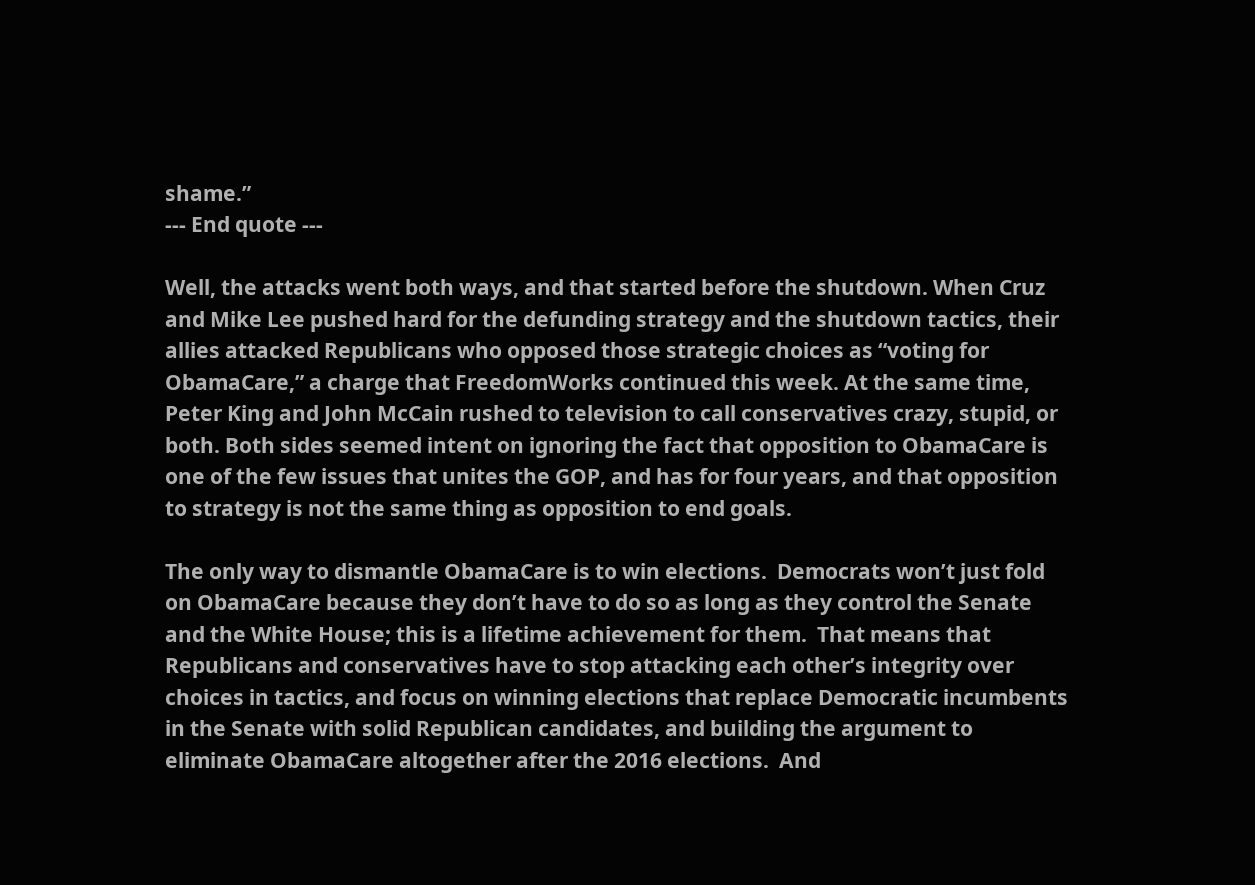shame.”
--- End quote ---

Well, the attacks went both ways, and that started before the shutdown. When Cruz and Mike Lee pushed hard for the defunding strategy and the shutdown tactics, their allies attacked Republicans who opposed those strategic choices as “voting for ObamaCare,” a charge that FreedomWorks continued this week. At the same time, Peter King and John McCain rushed to television to call conservatives crazy, stupid, or both. Both sides seemed intent on ignoring the fact that opposition to ObamaCare is one of the few issues that unites the GOP, and has for four years, and that opposition to strategy is not the same thing as opposition to end goals.

The only way to dismantle ObamaCare is to win elections.  Democrats won’t just fold on ObamaCare because they don’t have to do so as long as they control the Senate and the White House; this is a lifetime achievement for them.  That means that Republicans and conservatives have to stop attacking each other’s integrity over choices in tactics, and focus on winning elections that replace Democratic incumbents in the Senate with solid Republican candidates, and building the argument to eliminate ObamaCare altogether after the 2016 elections.  And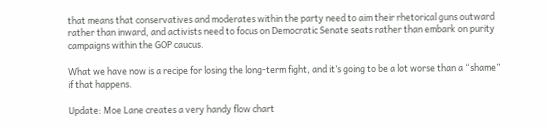that means that conservatives and moderates within the party need to aim their rhetorical guns outward rather than inward, and activists need to focus on Democratic Senate seats rather than embark on purity campaigns within the GOP caucus.

What we have now is a recipe for losing the long-term fight, and it’s going to be a lot worse than a “shame” if that happens.

Update: Moe Lane creates a very handy flow chart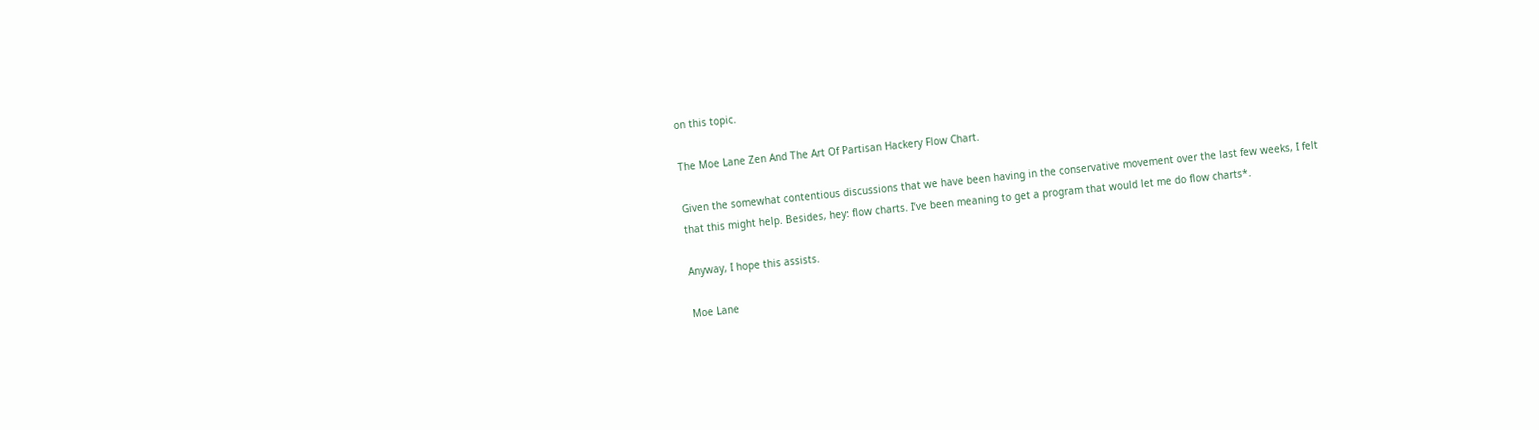on this topic.

The Moe Lane Zen And The Art Of Partisan Hackery Flow Chart.

Given the somewhat contentious discussions that we have been having in the conservative movement over the last few weeks, I felt that this might help. Besides, hey: flow charts. I’ve been meaning to get a program that would let me do flow charts*.

Anyway, I hope this assists.

Moe Lane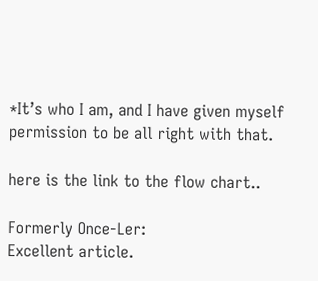*It’s who I am, and I have given myself permission to be all right with that.

here is the link to the flow chart..

Formerly Once-Ler:
Excellent article.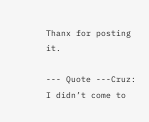Thanx for posting it.

--- Quote ---Cruz: I didn’t come to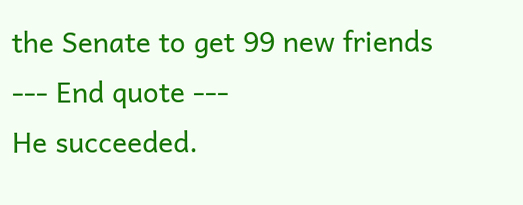the Senate to get 99 new friends
--- End quote ---
He succeeded.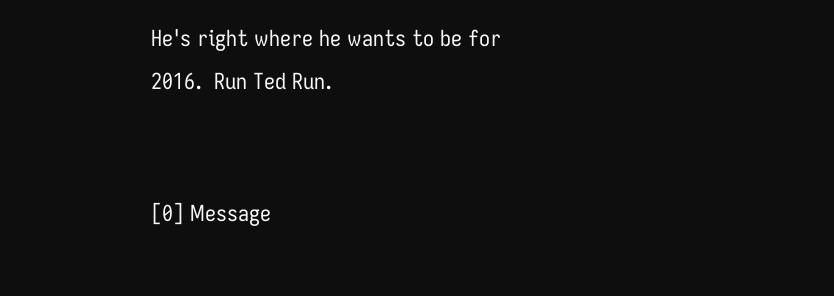He's right where he wants to be for 2016.  Run Ted Run.


[0] Message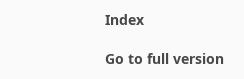Index

Go to full version